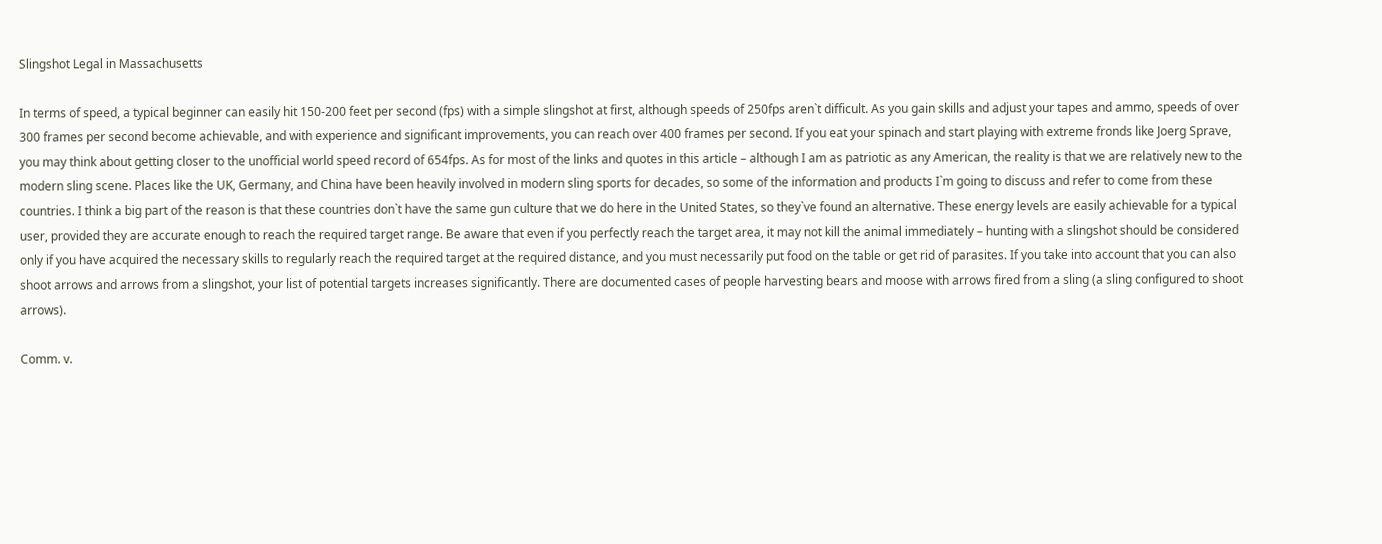Slingshot Legal in Massachusetts

In terms of speed, a typical beginner can easily hit 150-200 feet per second (fps) with a simple slingshot at first, although speeds of 250fps aren`t difficult. As you gain skills and adjust your tapes and ammo, speeds of over 300 frames per second become achievable, and with experience and significant improvements, you can reach over 400 frames per second. If you eat your spinach and start playing with extreme fronds like Joerg Sprave, you may think about getting closer to the unofficial world speed record of 654fps. As for most of the links and quotes in this article – although I am as patriotic as any American, the reality is that we are relatively new to the modern sling scene. Places like the UK, Germany, and China have been heavily involved in modern sling sports for decades, so some of the information and products I`m going to discuss and refer to come from these countries. I think a big part of the reason is that these countries don`t have the same gun culture that we do here in the United States, so they`ve found an alternative. These energy levels are easily achievable for a typical user, provided they are accurate enough to reach the required target range. Be aware that even if you perfectly reach the target area, it may not kill the animal immediately – hunting with a slingshot should be considered only if you have acquired the necessary skills to regularly reach the required target at the required distance, and you must necessarily put food on the table or get rid of parasites. If you take into account that you can also shoot arrows and arrows from a slingshot, your list of potential targets increases significantly. There are documented cases of people harvesting bears and moose with arrows fired from a sling (a sling configured to shoot arrows).

Comm. v.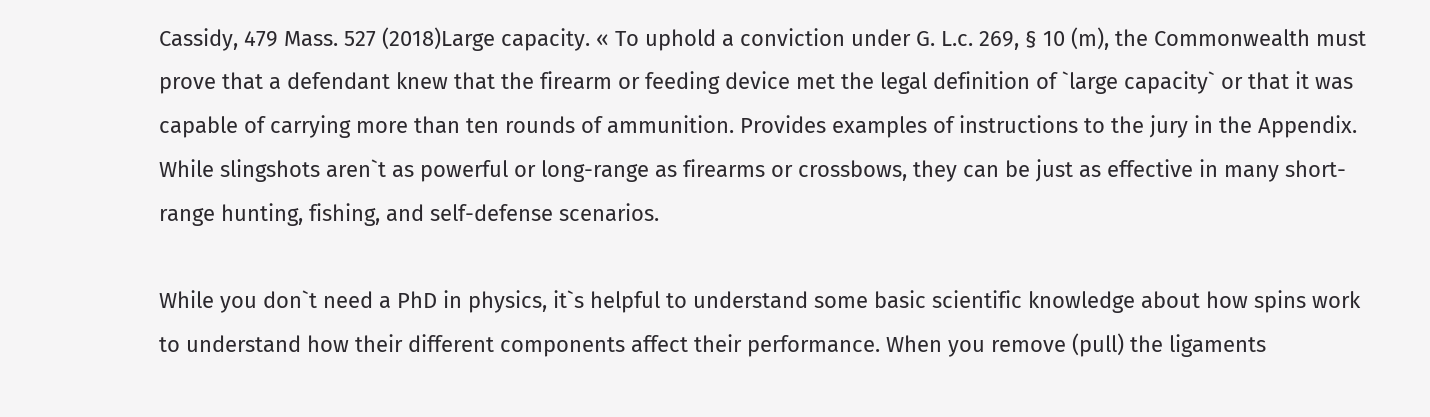Cassidy, 479 Mass. 527 (2018)Large capacity. « To uphold a conviction under G. L.c. 269, § 10 (m), the Commonwealth must prove that a defendant knew that the firearm or feeding device met the legal definition of `large capacity` or that it was capable of carrying more than ten rounds of ammunition. Provides examples of instructions to the jury in the Appendix. While slingshots aren`t as powerful or long-range as firearms or crossbows, they can be just as effective in many short-range hunting, fishing, and self-defense scenarios.

While you don`t need a PhD in physics, it`s helpful to understand some basic scientific knowledge about how spins work to understand how their different components affect their performance. When you remove (pull) the ligaments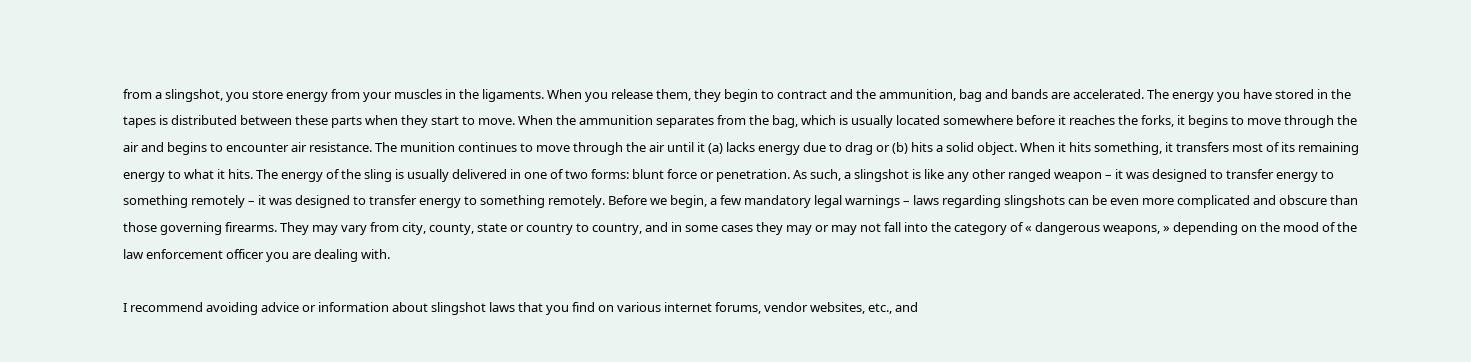from a slingshot, you store energy from your muscles in the ligaments. When you release them, they begin to contract and the ammunition, bag and bands are accelerated. The energy you have stored in the tapes is distributed between these parts when they start to move. When the ammunition separates from the bag, which is usually located somewhere before it reaches the forks, it begins to move through the air and begins to encounter air resistance. The munition continues to move through the air until it (a) lacks energy due to drag or (b) hits a solid object. When it hits something, it transfers most of its remaining energy to what it hits. The energy of the sling is usually delivered in one of two forms: blunt force or penetration. As such, a slingshot is like any other ranged weapon – it was designed to transfer energy to something remotely – it was designed to transfer energy to something remotely. Before we begin, a few mandatory legal warnings – laws regarding slingshots can be even more complicated and obscure than those governing firearms. They may vary from city, county, state or country to country, and in some cases they may or may not fall into the category of « dangerous weapons, » depending on the mood of the law enforcement officer you are dealing with.

I recommend avoiding advice or information about slingshot laws that you find on various internet forums, vendor websites, etc., and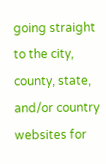going straight to the city, county, state, and/or country websites for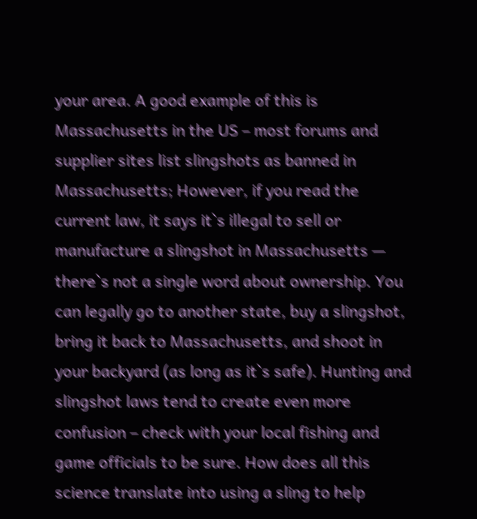your area. A good example of this is Massachusetts in the US – most forums and supplier sites list slingshots as banned in Massachusetts; However, if you read the current law, it says it`s illegal to sell or manufacture a slingshot in Massachusetts — there`s not a single word about ownership. You can legally go to another state, buy a slingshot, bring it back to Massachusetts, and shoot in your backyard (as long as it`s safe). Hunting and slingshot laws tend to create even more confusion – check with your local fishing and game officials to be sure. How does all this science translate into using a sling to help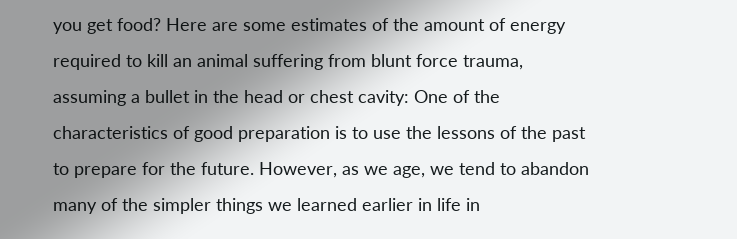you get food? Here are some estimates of the amount of energy required to kill an animal suffering from blunt force trauma, assuming a bullet in the head or chest cavity: One of the characteristics of good preparation is to use the lessons of the past to prepare for the future. However, as we age, we tend to abandon many of the simpler things we learned earlier in life in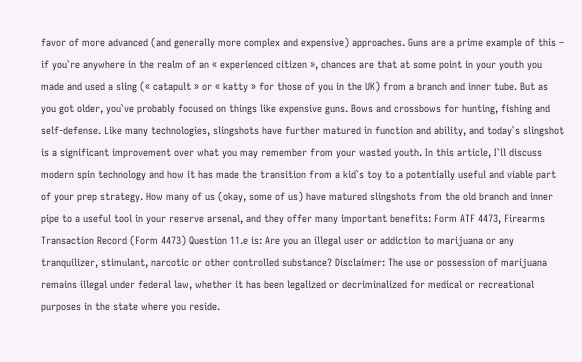favor of more advanced (and generally more complex and expensive) approaches. Guns are a prime example of this – if you`re anywhere in the realm of an « experienced citizen », chances are that at some point in your youth you made and used a sling (« catapult » or « katty » for those of you in the UK) from a branch and inner tube. But as you got older, you`ve probably focused on things like expensive guns. Bows and crossbows for hunting, fishing and self-defense. Like many technologies, slingshots have further matured in function and ability, and today`s slingshot is a significant improvement over what you may remember from your wasted youth. In this article, I`ll discuss modern spin technology and how it has made the transition from a kid`s toy to a potentially useful and viable part of your prep strategy. How many of us (okay, some of us) have matured slingshots from the old branch and inner pipe to a useful tool in your reserve arsenal, and they offer many important benefits: Form ATF 4473, Firearms Transaction Record (Form 4473) Question 11.e is: Are you an illegal user or addiction to marijuana or any tranquilizer, stimulant, narcotic or other controlled substance? Disclaimer: The use or possession of marijuana remains illegal under federal law, whether it has been legalized or decriminalized for medical or recreational purposes in the state where you reside.